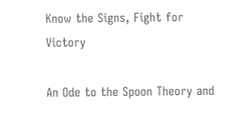Know the Signs, Fight for Victory

An Ode to the Spoon Theory and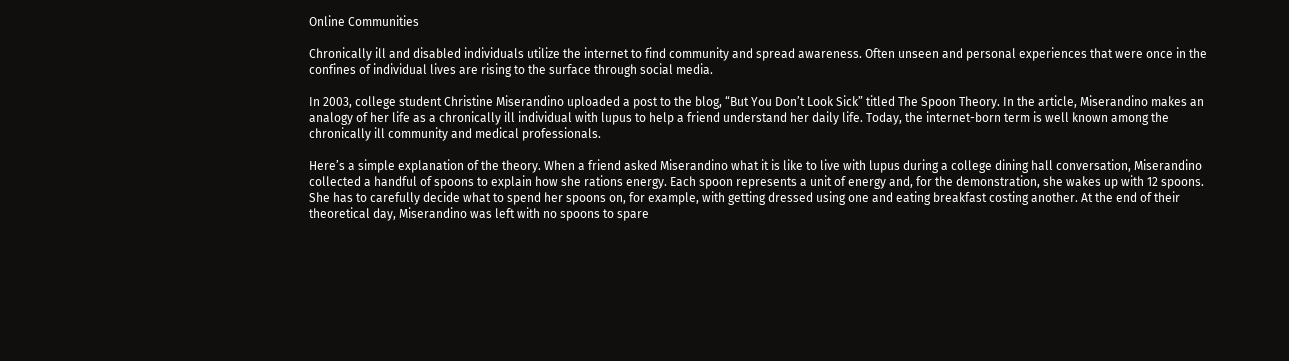Online Communities

Chronically ill and disabled individuals utilize the internet to find community and spread awareness. Often unseen and personal experiences that were once in the confines of individual lives are rising to the surface through social media.

In 2003, college student Christine Miserandino uploaded a post to the blog, “But You Don’t Look Sick” titled The Spoon Theory. In the article, Miserandino makes an analogy of her life as a chronically ill individual with lupus to help a friend understand her daily life. Today, the internet-born term is well known among the chronically ill community and medical professionals.

Here’s a simple explanation of the theory. When a friend asked Miserandino what it is like to live with lupus during a college dining hall conversation, Miserandino collected a handful of spoons to explain how she rations energy. Each spoon represents a unit of energy and, for the demonstration, she wakes up with 12 spoons. She has to carefully decide what to spend her spoons on, for example, with getting dressed using one and eating breakfast costing another. At the end of their theoretical day, Miserandino was left with no spoons to spare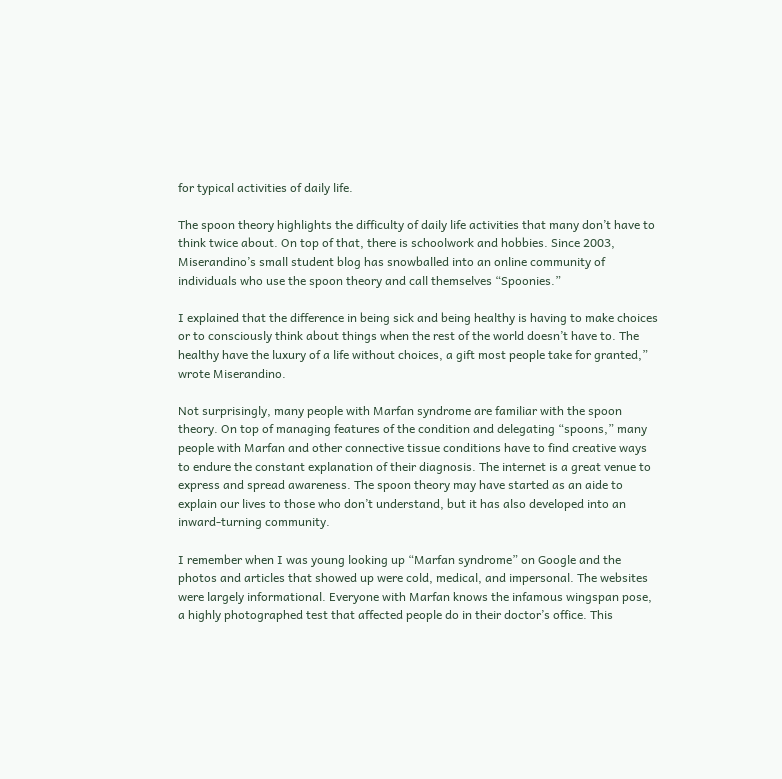for typical activities of daily life.

The spoon theory highlights the difficulty of daily life activities that many don’t have to think twice about. On top of that, there is schoolwork and hobbies. Since 2003, Miserandino’s small student blog has snowballed into an online community of individuals who use the spoon theory and call themselves “Spoonies.”

I explained that the difference in being sick and being healthy is having to make choices or to consciously think about things when the rest of the world doesn’t have to. The healthy have the luxury of a life without choices, a gift most people take for granted,” wrote Miserandino.

Not surprisingly, many people with Marfan syndrome are familiar with the spoon theory. On top of managing features of the condition and delegating “spoons,” many people with Marfan and other connective tissue conditions have to find creative ways to endure the constant explanation of their diagnosis. The internet is a great venue to express and spread awareness. The spoon theory may have started as an aide to explain our lives to those who don’t understand, but it has also developed into an inward-turning community.

I remember when I was young looking up “Marfan syndrome” on Google and the photos and articles that showed up were cold, medical, and impersonal. The websites were largely informational. Everyone with Marfan knows the infamous wingspan pose, a highly photographed test that affected people do in their doctor’s office. This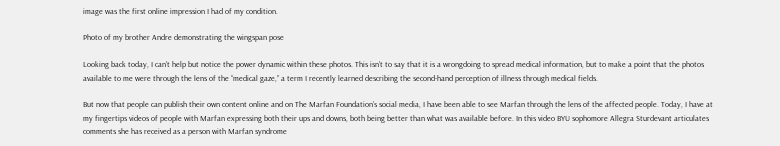image was the first online impression I had of my condition.

Photo of my brother Andre demonstrating the wingspan pose

Looking back today, I can’t help but notice the power dynamic within these photos. This isn’t to say that it is a wrongdoing to spread medical information, but to make a point that the photos available to me were through the lens of the “medical gaze,” a term I recently learned describing the second-hand perception of illness through medical fields.

But now that people can publish their own content online and on The Marfan Foundation’s social media, I have been able to see Marfan through the lens of the affected people. Today, I have at my fingertips videos of people with Marfan expressing both their ups and downs, both being better than what was available before. In this video BYU sophomore Allegra Sturdevant articulates comments she has received as a person with Marfan syndrome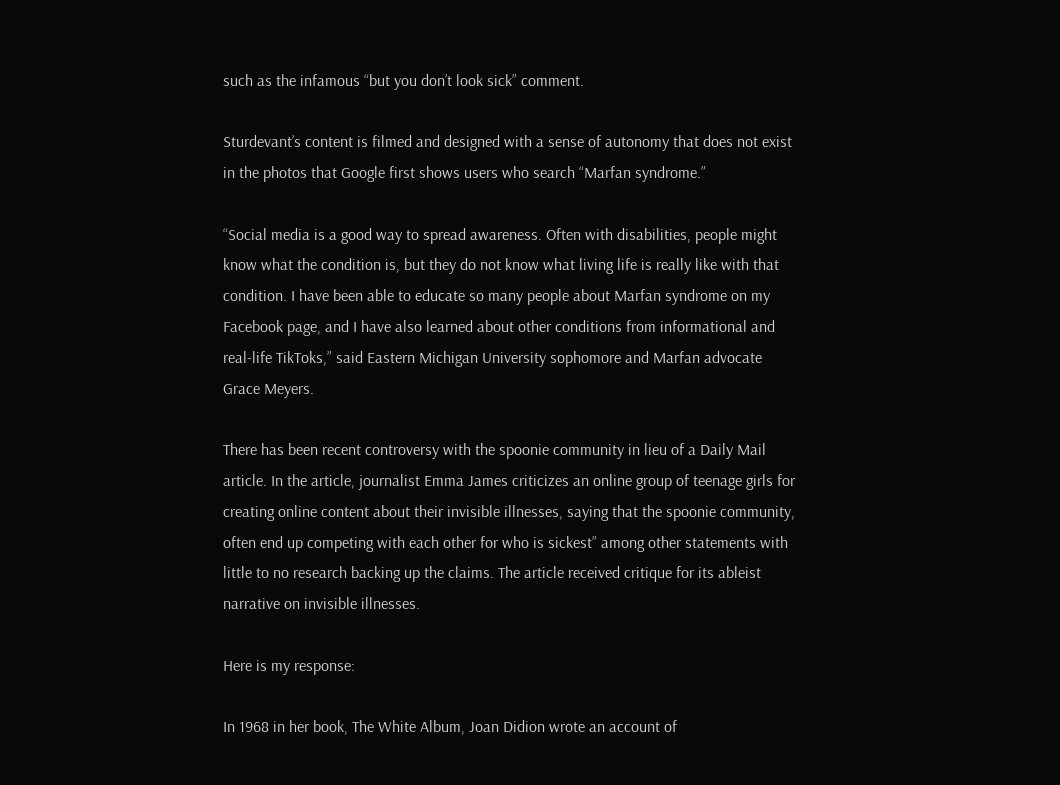such as the infamous “but you don’t look sick” comment.

Sturdevant’s content is filmed and designed with a sense of autonomy that does not exist in the photos that Google first shows users who search “Marfan syndrome.”

“Social media is a good way to spread awareness. Often with disabilities, people might know what the condition is, but they do not know what living life is really like with that condition. I have been able to educate so many people about Marfan syndrome on my Facebook page, and I have also learned about other conditions from informational and real-life TikToks,” said Eastern Michigan University sophomore and Marfan advocate Grace Meyers.

There has been recent controversy with the spoonie community in lieu of a Daily Mail article. In the article, journalist Emma James criticizes an online group of teenage girls for creating online content about their invisible illnesses, saying that the spoonie community, often end up competing with each other for who is sickest” among other statements with little to no research backing up the claims. The article received critique for its ableist narrative on invisible illnesses.

Here is my response:

In 1968 in her book, The White Album, Joan Didion wrote an account of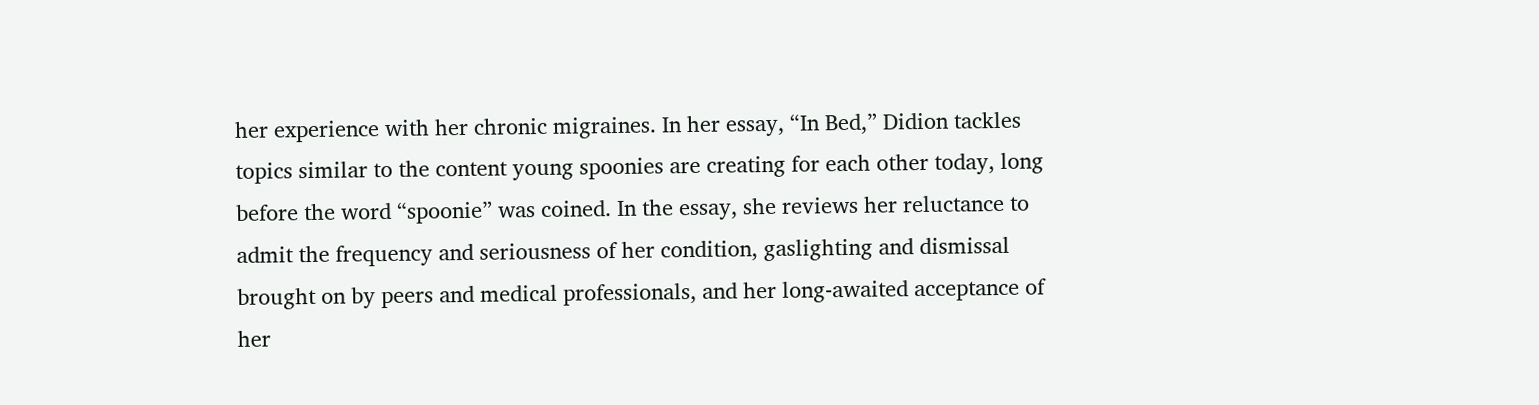her experience with her chronic migraines. In her essay, “In Bed,” Didion tackles topics similar to the content young spoonies are creating for each other today, long before the word “spoonie” was coined. In the essay, she reviews her reluctance to admit the frequency and seriousness of her condition, gaslighting and dismissal brought on by peers and medical professionals, and her long-awaited acceptance of her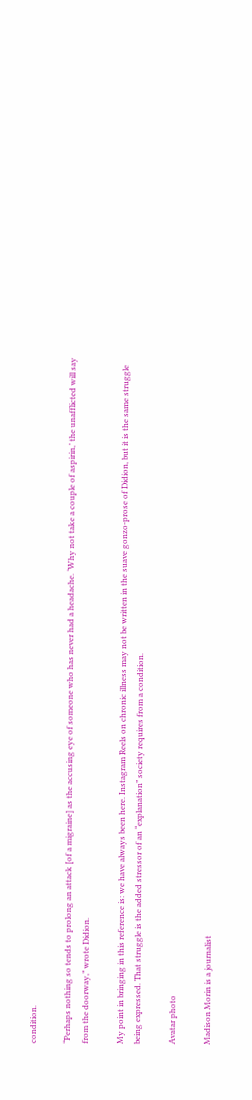condition.

“Perhaps nothing so tends to prolong an attack [of a migraine] as the accusing eye of someone who has never had a headache. ‘Why not take a couple of aspirin,’ the unafflicted will say from the doorway,” wrote Didion.

My point in bringing in this reference is: we have always been here. Instagram Reels on chronic illness may not be written in the suave gonzo-prose of Didion, but it is the same struggle being expressed. That struggle is the added stressor of an “explanation” society requires from a condition.

Avatar photo

Madison Morin is a journalist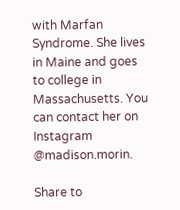with Marfan Syndrome. She lives in Maine and goes to college in Massachusetts. You can contact her on Instagram @madison.morin.

Share to